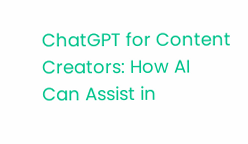ChatGPT for Content Creators: How AI Can Assist in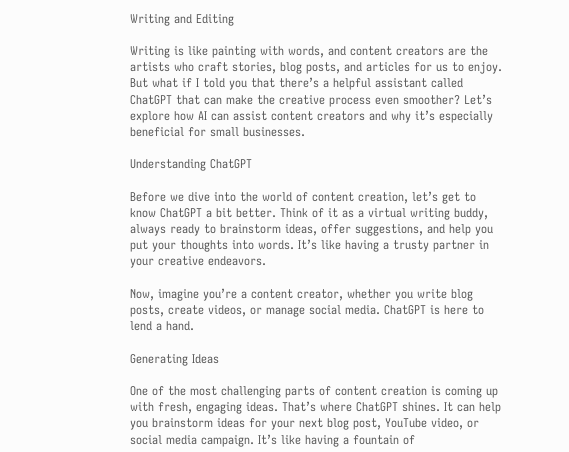Writing and Editing

Writing is like painting with words, and content creators are the artists who craft stories, blog posts, and articles for us to enjoy. But what if I told you that there’s a helpful assistant called ChatGPT that can make the creative process even smoother? Let’s explore how AI can assist content creators and why it’s especially beneficial for small businesses.

Understanding ChatGPT

Before we dive into the world of content creation, let’s get to know ChatGPT a bit better. Think of it as a virtual writing buddy, always ready to brainstorm ideas, offer suggestions, and help you put your thoughts into words. It’s like having a trusty partner in your creative endeavors.

Now, imagine you’re a content creator, whether you write blog posts, create videos, or manage social media. ChatGPT is here to lend a hand.

Generating Ideas

One of the most challenging parts of content creation is coming up with fresh, engaging ideas. That’s where ChatGPT shines. It can help you brainstorm ideas for your next blog post, YouTube video, or social media campaign. It’s like having a fountain of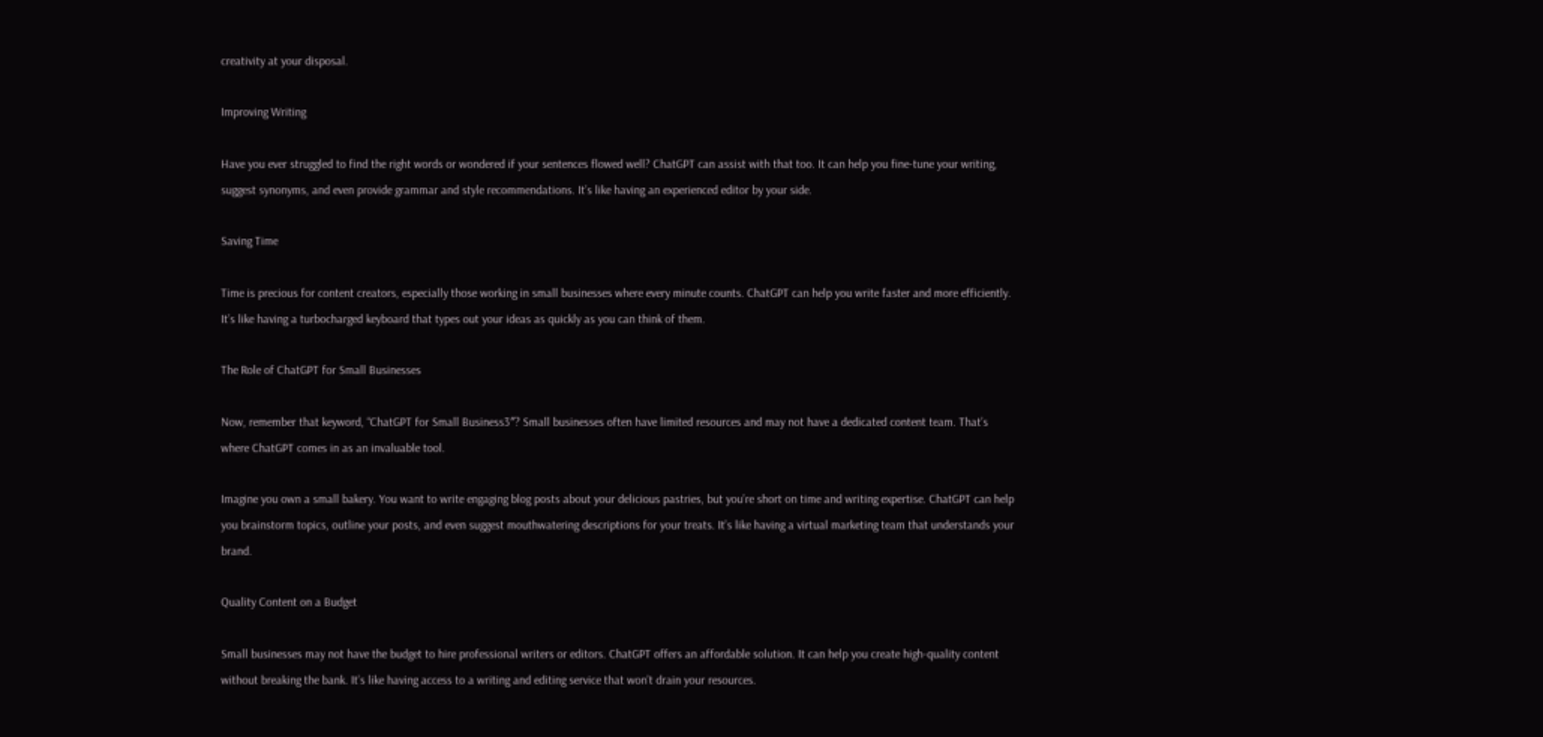creativity at your disposal.

Improving Writing

Have you ever struggled to find the right words or wondered if your sentences flowed well? ChatGPT can assist with that too. It can help you fine-tune your writing, suggest synonyms, and even provide grammar and style recommendations. It’s like having an experienced editor by your side.

Saving Time

Time is precious for content creators, especially those working in small businesses where every minute counts. ChatGPT can help you write faster and more efficiently. It’s like having a turbocharged keyboard that types out your ideas as quickly as you can think of them.

The Role of ChatGPT for Small Businesses

Now, remember that keyword, “ChatGPT for Small Business3″? Small businesses often have limited resources and may not have a dedicated content team. That’s where ChatGPT comes in as an invaluable tool.

Imagine you own a small bakery. You want to write engaging blog posts about your delicious pastries, but you’re short on time and writing expertise. ChatGPT can help you brainstorm topics, outline your posts, and even suggest mouthwatering descriptions for your treats. It’s like having a virtual marketing team that understands your brand.

Quality Content on a Budget

Small businesses may not have the budget to hire professional writers or editors. ChatGPT offers an affordable solution. It can help you create high-quality content without breaking the bank. It’s like having access to a writing and editing service that won’t drain your resources.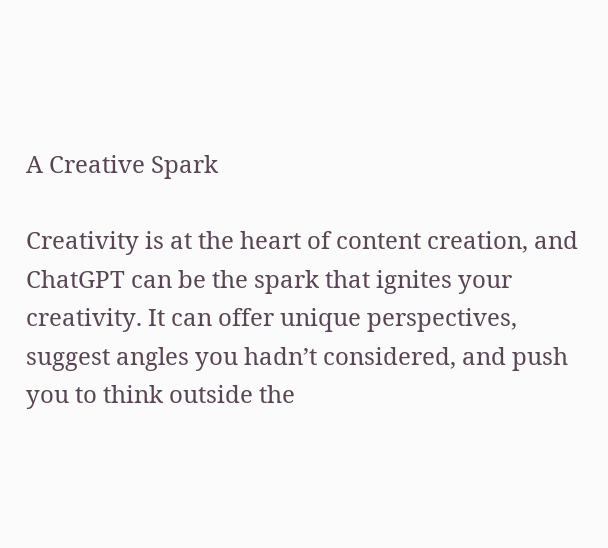A Creative Spark

Creativity is at the heart of content creation, and ChatGPT can be the spark that ignites your creativity. It can offer unique perspectives, suggest angles you hadn’t considered, and push you to think outside the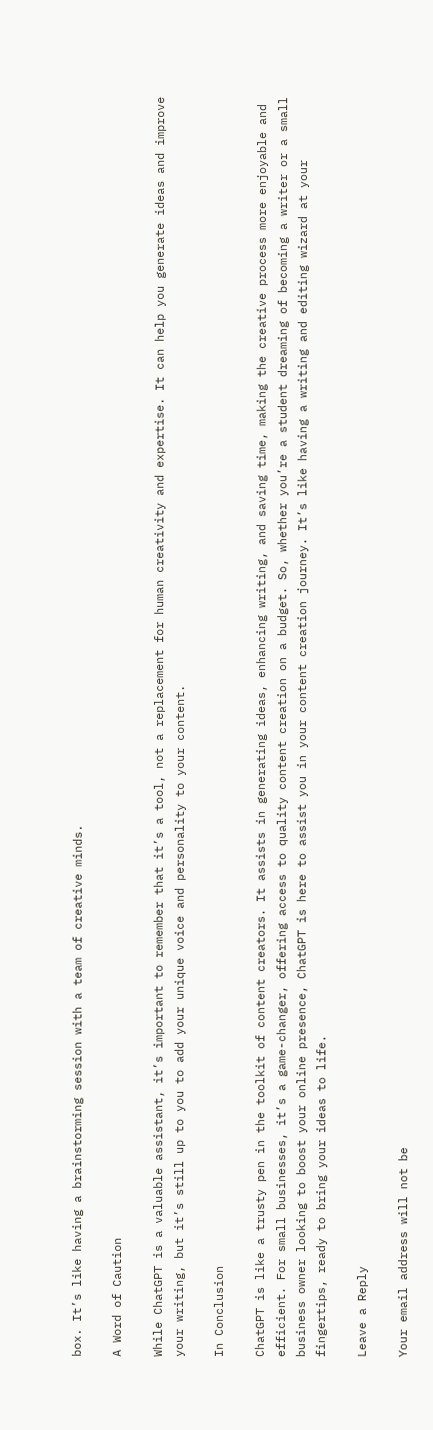box. It’s like having a brainstorming session with a team of creative minds.

A Word of Caution

While ChatGPT is a valuable assistant, it’s important to remember that it’s a tool, not a replacement for human creativity and expertise. It can help you generate ideas and improve your writing, but it’s still up to you to add your unique voice and personality to your content.

In Conclusion

ChatGPT is like a trusty pen in the toolkit of content creators. It assists in generating ideas, enhancing writing, and saving time, making the creative process more enjoyable and efficient. For small businesses, it’s a game-changer, offering access to quality content creation on a budget. So, whether you’re a student dreaming of becoming a writer or a small business owner looking to boost your online presence, ChatGPT is here to assist you in your content creation journey. It’s like having a writing and editing wizard at your fingertips, ready to bring your ideas to life.

Leave a Reply

Your email address will not be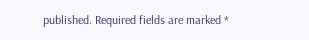published. Required fields are marked *